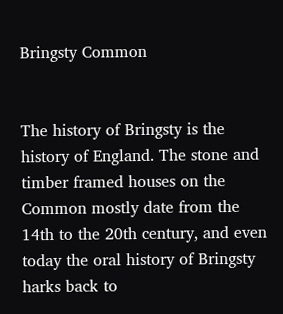Bringsty Common


The history of Bringsty is the history of England. The stone and timber framed houses on the Common mostly date from the 14th to the 20th century, and even today the oral history of Bringsty harks back to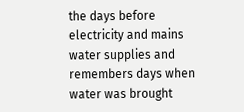the days before electricity and mains water supplies and remembers days when water was brought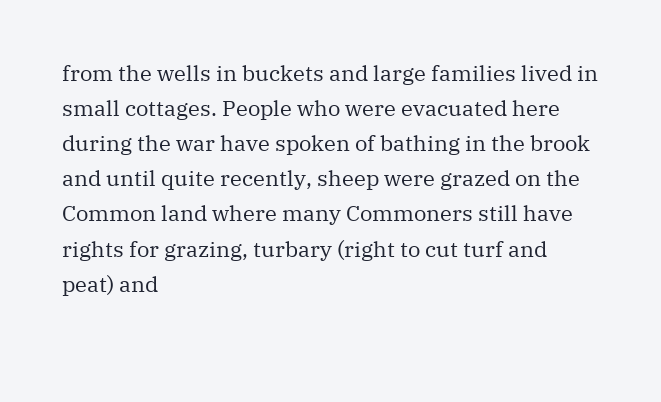from the wells in buckets and large families lived in small cottages. People who were evacuated here during the war have spoken of bathing in the brook and until quite recently, sheep were grazed on the Common land where many Commoners still have rights for grazing, turbary (right to cut turf and peat) and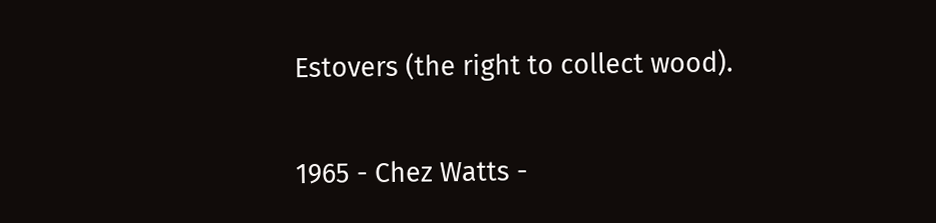Estovers (the right to collect wood).

1965 - Chez Watts -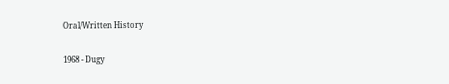Oral/Written History

1968 - Dugy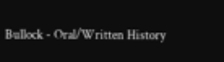Bullock - Oral/Written History